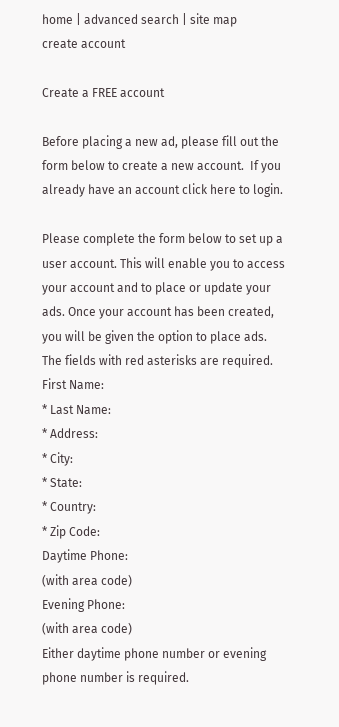home | advanced search | site map
create account

Create a FREE account

Before placing a new ad, please fill out the form below to create a new account.  If you already have an account click here to login.

Please complete the form below to set up a user account. This will enable you to access your account and to place or update your ads. Once your account has been created, you will be given the option to place ads. The fields with red asterisks are required.
First Name:
* Last Name:
* Address:
* City:
* State:
* Country:
* Zip Code:
Daytime Phone:
(with area code)
Evening Phone:
(with area code)
Either daytime phone number or evening phone number is required.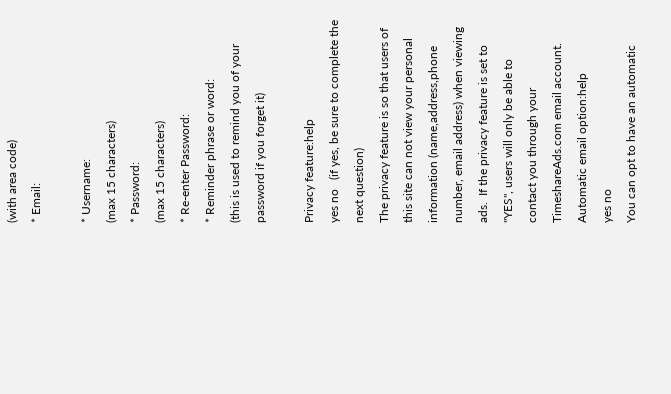(with area code)
* Email:

* Username:
(max 15 characters)
* Password:
(max 15 characters)
* Re-enter Password:
* Reminder phrase or word:
(this is used to remind you of your password if you forget it)

Privacy feature:help
yes no   (if yes, be sure to complete the next question)
The privacy feature is so that users of this site can not view your personal information (name,address,phone number, email address) when viewing ads.  If the privacy feature is set to "YES", users will only be able to contact you through your TimeshareAds.com email account.
Automatic email option:help
yes no
You can opt to have an automatic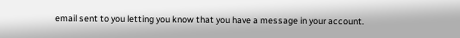email sent to you letting you know that you have a message in your account.